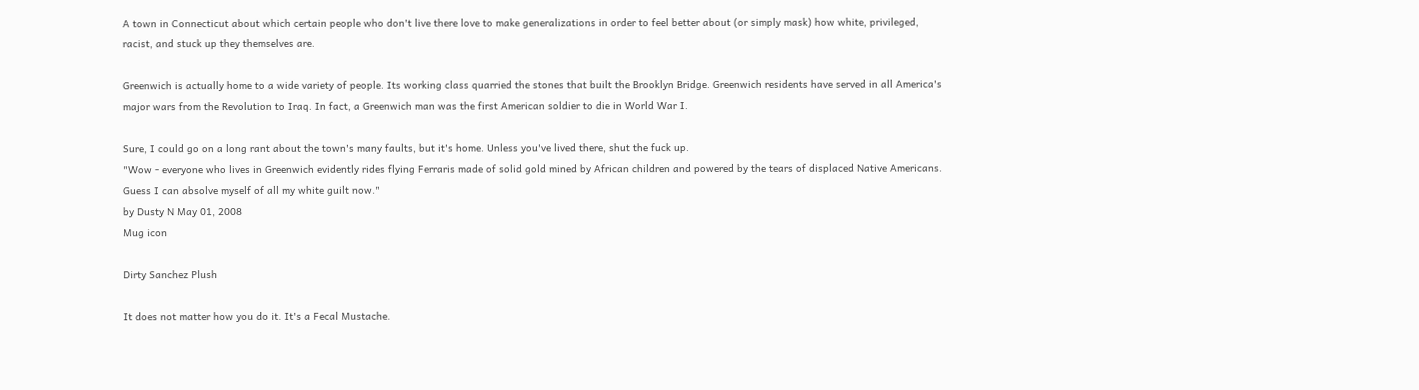A town in Connecticut about which certain people who don't live there love to make generalizations in order to feel better about (or simply mask) how white, privileged, racist, and stuck up they themselves are.

Greenwich is actually home to a wide variety of people. Its working class quarried the stones that built the Brooklyn Bridge. Greenwich residents have served in all America's major wars from the Revolution to Iraq. In fact, a Greenwich man was the first American soldier to die in World War I.

Sure, I could go on a long rant about the town's many faults, but it's home. Unless you've lived there, shut the fuck up.
"Wow - everyone who lives in Greenwich evidently rides flying Ferraris made of solid gold mined by African children and powered by the tears of displaced Native Americans. Guess I can absolve myself of all my white guilt now."
by Dusty N May 01, 2008
Mug icon

Dirty Sanchez Plush

It does not matter how you do it. It's a Fecal Mustache.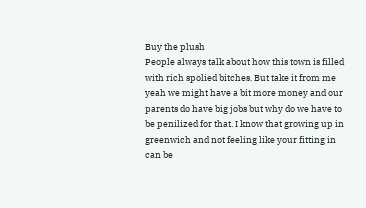Buy the plush
People always talk about how this town is filled with rich spolied bitches. But take it from me yeah we might have a bit more money and our parents do have big jobs but why do we have to be penilized for that. I know that growing up in greenwich and not feeling like your fitting in can be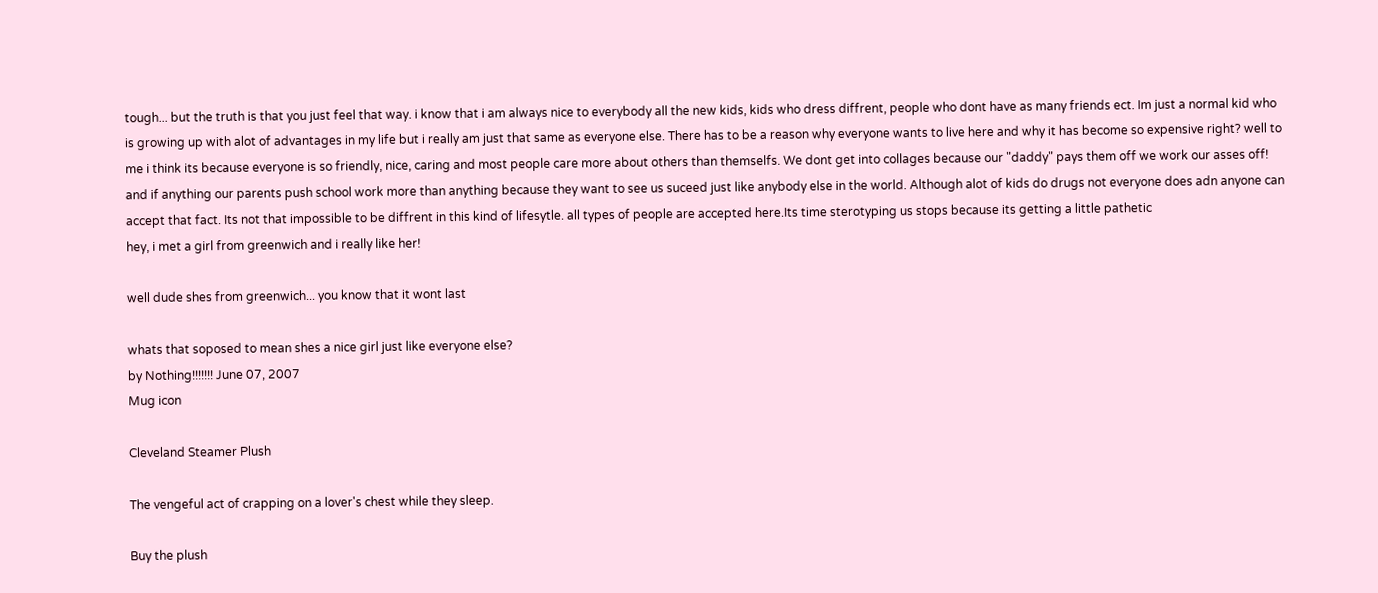tough... but the truth is that you just feel that way. i know that i am always nice to everybody all the new kids, kids who dress diffrent, people who dont have as many friends ect. Im just a normal kid who is growing up with alot of advantages in my life but i really am just that same as everyone else. There has to be a reason why everyone wants to live here and why it has become so expensive right? well to me i think its because everyone is so friendly, nice, caring and most people care more about others than themselfs. We dont get into collages because our "daddy" pays them off we work our asses off! and if anything our parents push school work more than anything because they want to see us suceed just like anybody else in the world. Although alot of kids do drugs not everyone does adn anyone can accept that fact. Its not that impossible to be diffrent in this kind of lifesytle. all types of people are accepted here.Its time sterotyping us stops because its getting a little pathetic
hey, i met a girl from greenwich and i really like her!

well dude shes from greenwich... you know that it wont last

whats that soposed to mean shes a nice girl just like everyone else?
by Nothing!!!!!!! June 07, 2007
Mug icon

Cleveland Steamer Plush

The vengeful act of crapping on a lover's chest while they sleep.

Buy the plush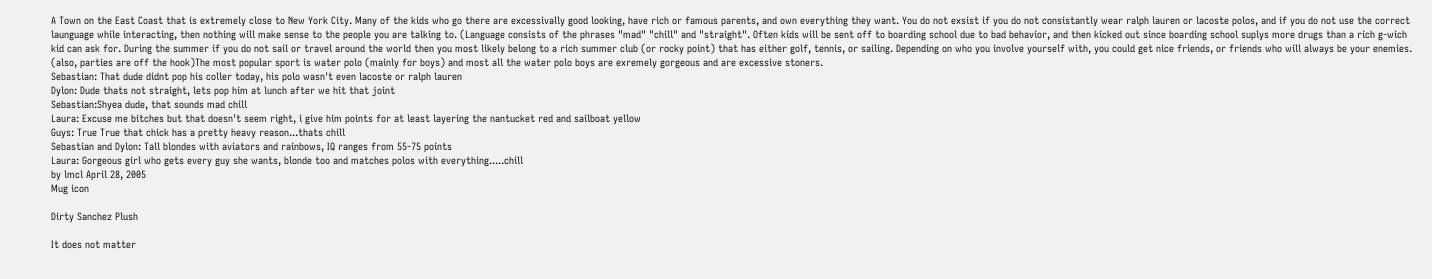A Town on the East Coast that is extremely close to New York City. Many of the kids who go there are excessivally good looking, have rich or famous parents, and own everything they want. You do not exsist if you do not consistantly wear ralph lauren or lacoste polos, and if you do not use the correct launguage while interacting, then nothing will make sense to the people you are talking to. (Language consists of the phrases "mad" "chill" and "straight". Often kids will be sent off to boarding school due to bad behavior, and then kicked out since boarding school suplys more drugs than a rich g-wich kid can ask for. During the summer if you do not sail or travel around the world then you most likely belong to a rich summer club (or rocky point) that has either golf, tennis, or sailing. Depending on who you involve yourself with, you could get nice friends, or friends who will always be your enemies. (also, parties are off the hook)The most popular sport is water polo (mainly for boys) and most all the water polo boys are exremely gorgeous and are excessive stoners.
Sebastian: That dude didnt pop his coller today, his polo wasn't even lacoste or ralph lauren
Dylon: Dude thats not straight, lets pop him at lunch after we hit that joint
Sebastian:Shyea dude, that sounds mad chill
Laura: Excuse me bitches but that doesn't seem right, i give him points for at least layering the nantucket red and sailboat yellow
Guys: True True that chick has a pretty heavy reason...thats chill
Sebastian and Dylon: Tall blondes with aviators and rainbows, IQ ranges from 55-75 points
Laura: Gorgeous girl who gets every guy she wants, blonde too and matches polos with everything.....chill
by lmcl April 28, 2005
Mug icon

Dirty Sanchez Plush

It does not matter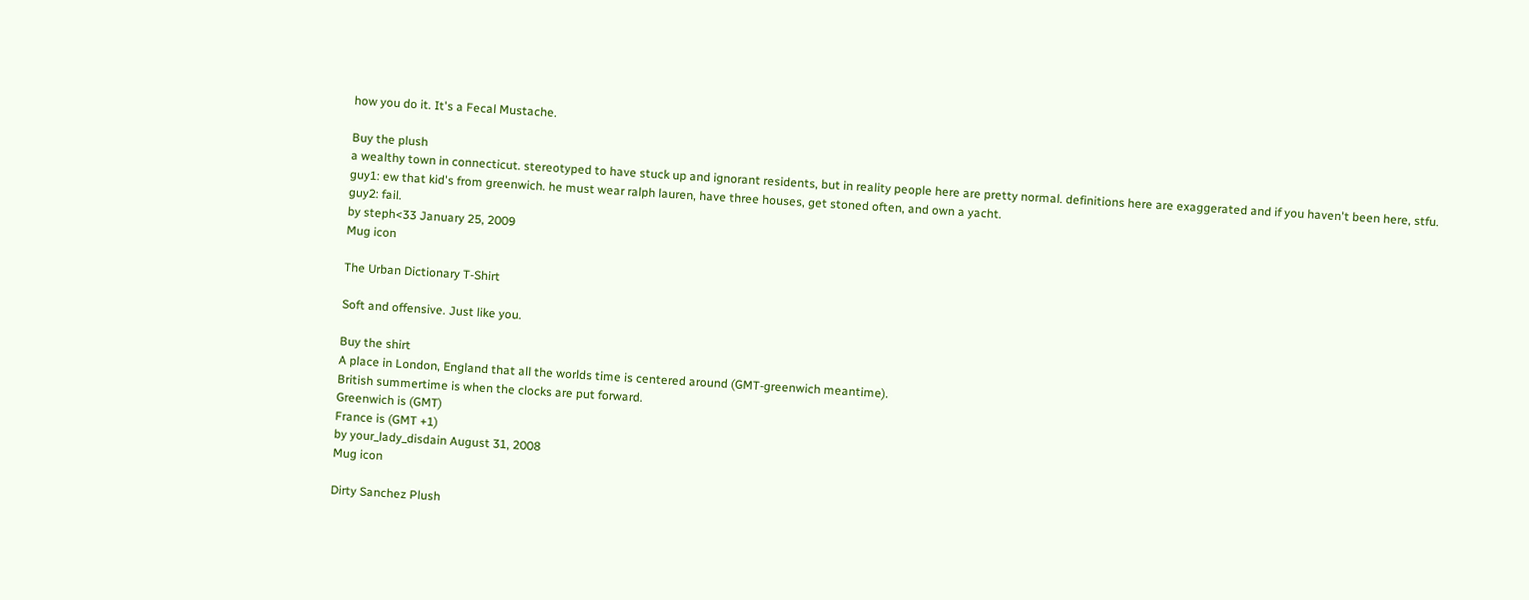how you do it. It's a Fecal Mustache.

Buy the plush
a wealthy town in connecticut. stereotyped to have stuck up and ignorant residents, but in reality people here are pretty normal. definitions here are exaggerated and if you haven't been here, stfu.
guy1: ew that kid's from greenwich. he must wear ralph lauren, have three houses, get stoned often, and own a yacht.
guy2: fail.
by steph<33 January 25, 2009
Mug icon

The Urban Dictionary T-Shirt

Soft and offensive. Just like you.

Buy the shirt
A place in London, England that all the worlds time is centered around (GMT-greenwich meantime).
British summertime is when the clocks are put forward.
Greenwich is (GMT)
France is (GMT +1)
by your_lady_disdain August 31, 2008
Mug icon

Dirty Sanchez Plush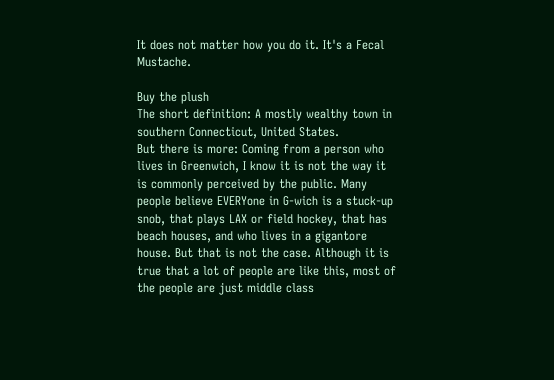It does not matter how you do it. It's a Fecal Mustache.

Buy the plush
The short definition: A mostly wealthy town in southern Connecticut, United States.
But there is more: Coming from a person who lives in Greenwich, I know it is not the way it is commonly perceived by the public. Many people believe EVERYone in G-wich is a stuck-up snob, that plays LAX or field hockey, that has beach houses, and who lives in a gigantore house. But that is not the case. Although it is true that a lot of people are like this, most of the people are just middle class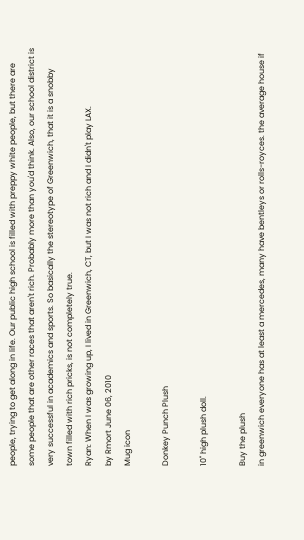people, trying to get along in life. Our public high school is filled with preppy white people, but there are some people that are other races that aren't rich. Probably more than you'd think. Also, our school district is very successful in academics and sports. So basically the stereotype of Greenwich, that it is a snobby town filled with rich pricks, is not completely true.
Ryan: When I was growing up, I lived in Greenwich, CT, but I was not rich and I didn't play LAX.
by Rmort June 06, 2010
Mug icon

Donkey Punch Plush

10" high plush doll.

Buy the plush
in greenwich everyone has at least a mercedes, many have bentleys or rolls-royces. the average house if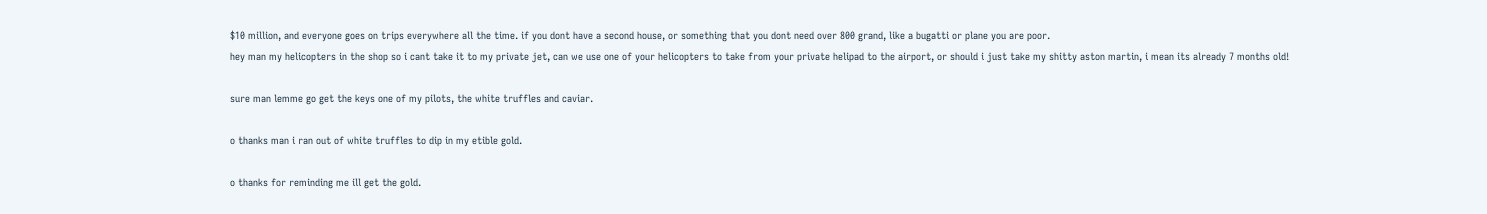$10 million, and everyone goes on trips everywhere all the time. if you dont have a second house, or something that you dont need over 800 grand, like a bugatti or plane you are poor.
hey man my helicopters in the shop so i cant take it to my private jet, can we use one of your helicopters to take from your private helipad to the airport, or should i just take my shitty aston martin, i mean its already 7 months old!

sure man lemme go get the keys one of my pilots, the white truffles and caviar.

o thanks man i ran out of white truffles to dip in my etible gold.

o thanks for reminding me ill get the gold.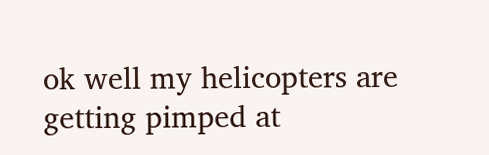ok well my helicopters are getting pimped at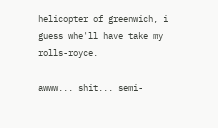helicopter of greenwich, i guess whe'll have take my rolls-royce.

awww... shit... semi-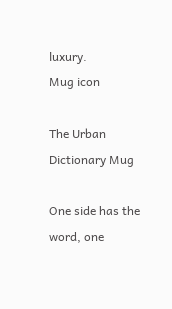luxury.
Mug icon

The Urban Dictionary Mug

One side has the word, one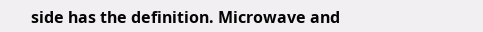side has the definition. Microwave and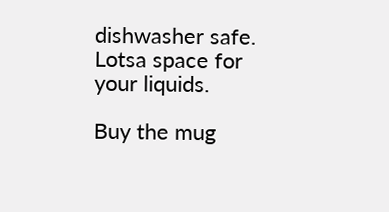dishwasher safe. Lotsa space for your liquids.

Buy the mug